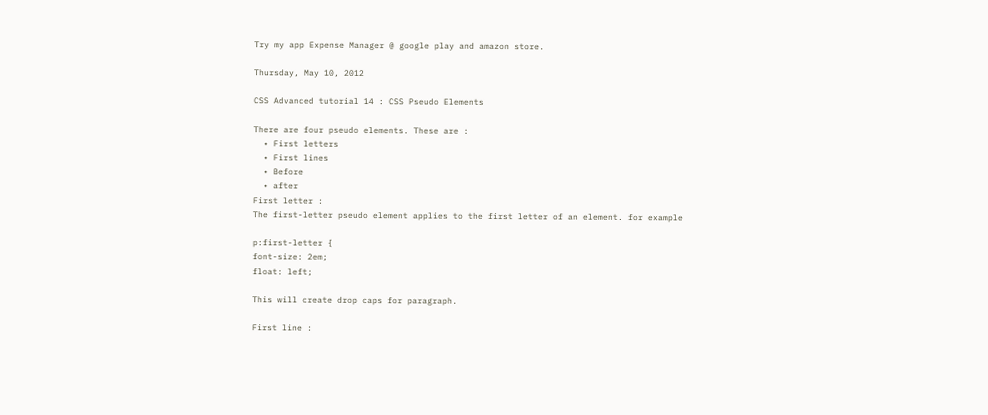Try my app Expense Manager @ google play and amazon store.

Thursday, May 10, 2012

CSS Advanced tutorial 14 : CSS Pseudo Elements

There are four pseudo elements. These are :
  • First letters
  • First lines
  • Before
  • after
First letter :
The first-letter pseudo element applies to the first letter of an element. for example

p:first-letter {
font-size: 2em;
float: left;

This will create drop caps for paragraph.

First line :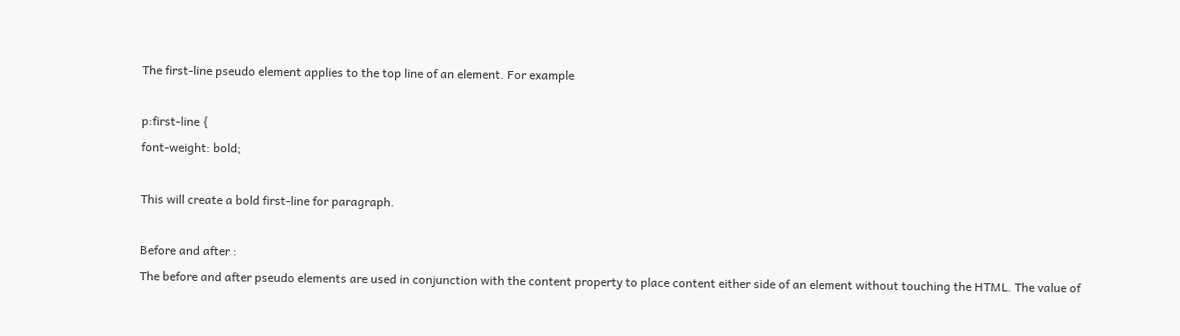The first-line pseudo element applies to the top line of an element. For example

p:first-line {
font-weight: bold;

This will create a bold first-line for paragraph.

Before and after :
The before and after pseudo elements are used in conjunction with the content property to place content either side of an element without touching the HTML. The value of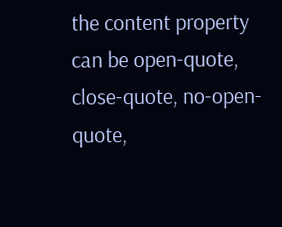the content property can be open-quote, close-quote, no-open-quote,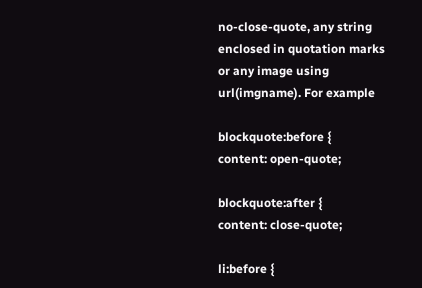no-close-quote, any string enclosed in quotation marks or any image using url(imgname). For example

blockquote:before {
content: open-quote;

blockquote:after {
content: close-quote;

li:before {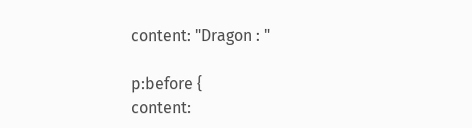content: "Dragon : "

p:before {
content: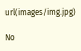url(images/img.jpg)

No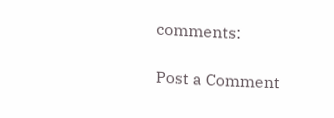comments:

Post a Comment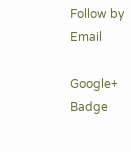Follow by Email

Google+ Badge